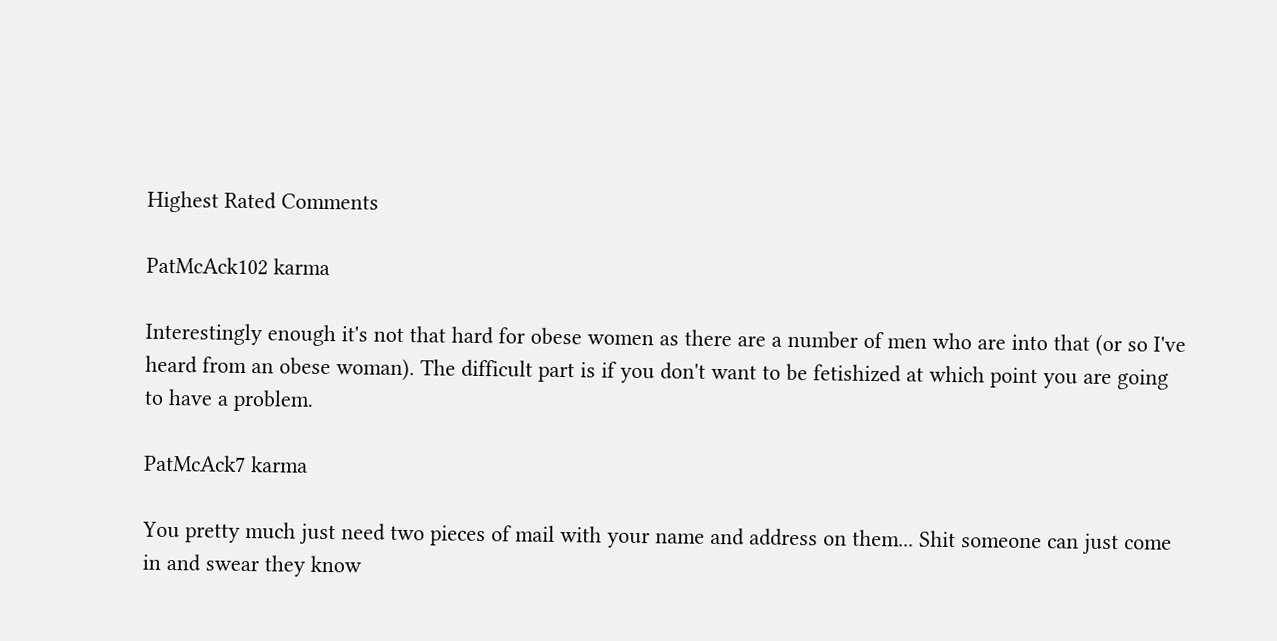Highest Rated Comments

PatMcAck102 karma

Interestingly enough it's not that hard for obese women as there are a number of men who are into that (or so I've heard from an obese woman). The difficult part is if you don't want to be fetishized at which point you are going to have a problem.

PatMcAck7 karma

You pretty much just need two pieces of mail with your name and address on them... Shit someone can just come in and swear they know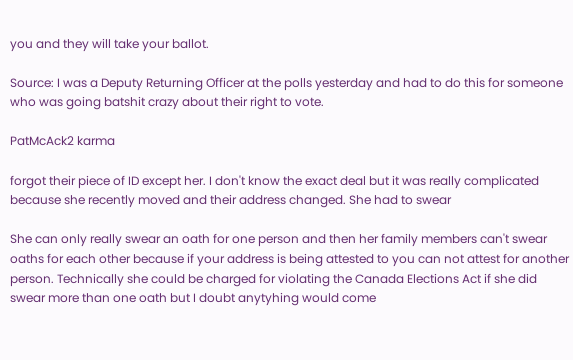you and they will take your ballot.

Source: I was a Deputy Returning Officer at the polls yesterday and had to do this for someone who was going batshit crazy about their right to vote.

PatMcAck2 karma

forgot their piece of ID except her. I don't know the exact deal but it was really complicated because she recently moved and their address changed. She had to swear

She can only really swear an oath for one person and then her family members can't swear oaths for each other because if your address is being attested to you can not attest for another person. Technically she could be charged for violating the Canada Elections Act if she did swear more than one oath but I doubt anytyhing would come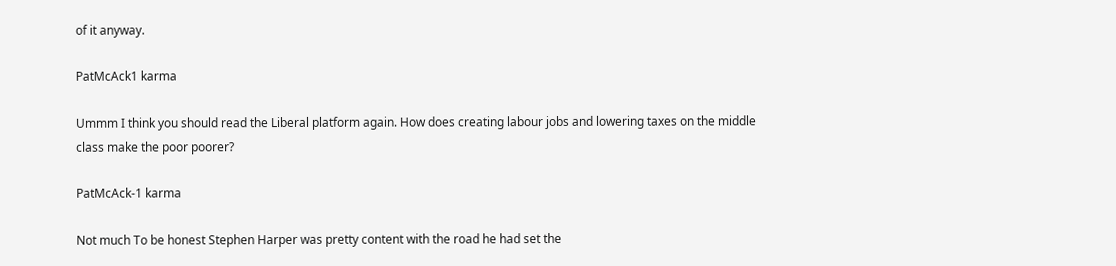of it anyway.

PatMcAck1 karma

Ummm I think you should read the Liberal platform again. How does creating labour jobs and lowering taxes on the middle class make the poor poorer?

PatMcAck-1 karma

Not much To be honest Stephen Harper was pretty content with the road he had set the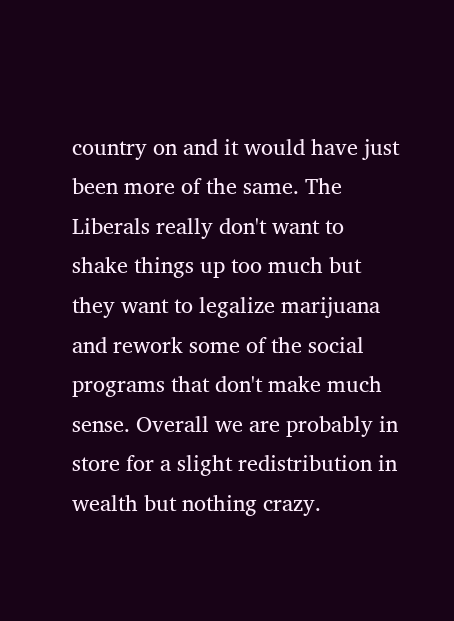country on and it would have just been more of the same. The Liberals really don't want to shake things up too much but they want to legalize marijuana and rework some of the social programs that don't make much sense. Overall we are probably in store for a slight redistribution in wealth but nothing crazy.